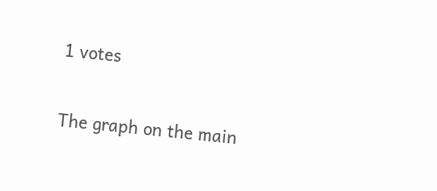1 votes

The graph on the main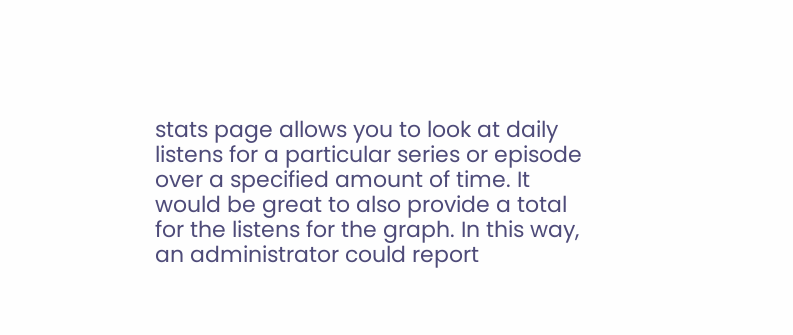stats page allows you to look at daily listens for a particular series or episode over a specified amount of time. It would be great to also provide a total for the listens for the graph. In this way, an administrator could report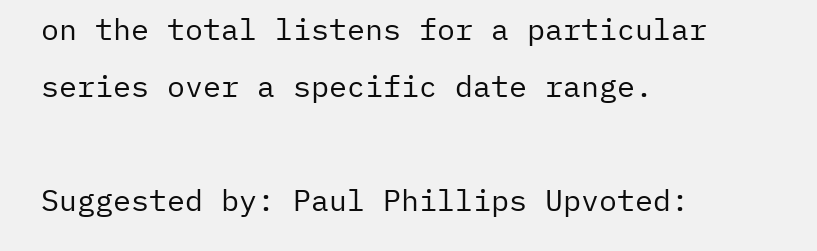on the total listens for a particular series over a specific date range.

Suggested by: Paul Phillips Upvoted: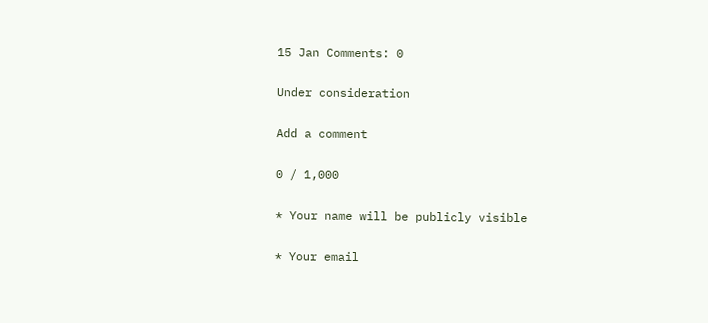15 Jan Comments: 0

Under consideration

Add a comment

0 / 1,000

* Your name will be publicly visible

* Your email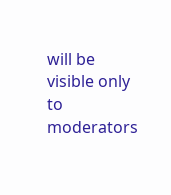will be visible only to moderators